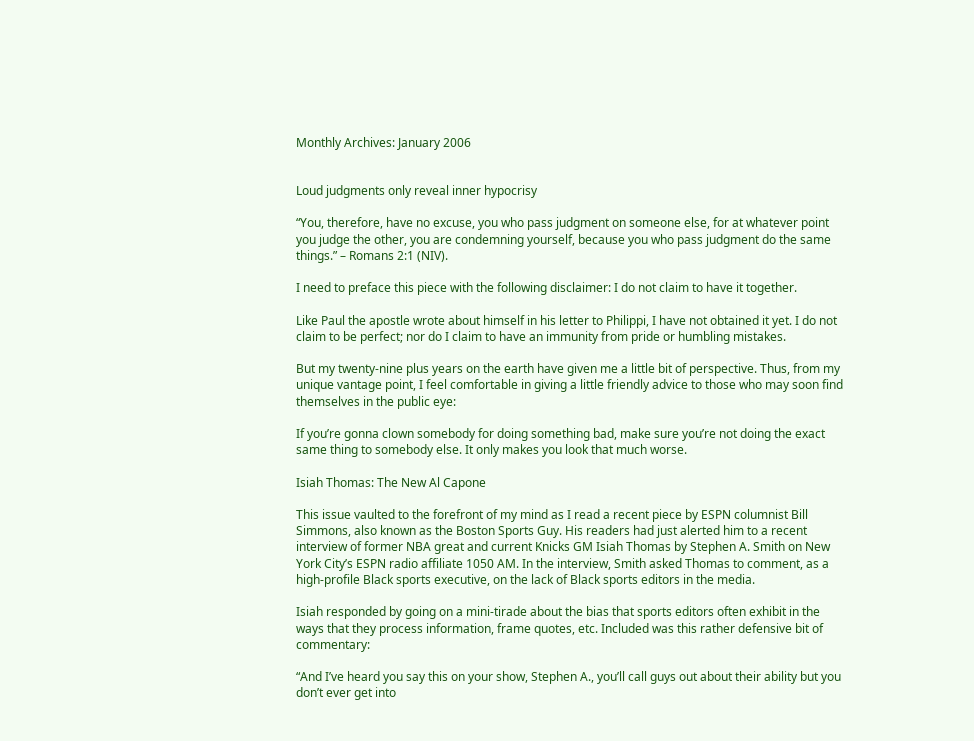Monthly Archives: January 2006


Loud judgments only reveal inner hypocrisy

“You, therefore, have no excuse, you who pass judgment on someone else, for at whatever point you judge the other, you are condemning yourself, because you who pass judgment do the same things.” – Romans 2:1 (NIV).

I need to preface this piece with the following disclaimer: I do not claim to have it together.

Like Paul the apostle wrote about himself in his letter to Philippi, I have not obtained it yet. I do not claim to be perfect; nor do I claim to have an immunity from pride or humbling mistakes.

But my twenty-nine plus years on the earth have given me a little bit of perspective. Thus, from my unique vantage point, I feel comfortable in giving a little friendly advice to those who may soon find themselves in the public eye:

If you’re gonna clown somebody for doing something bad, make sure you’re not doing the exact same thing to somebody else. It only makes you look that much worse.

Isiah Thomas: The New Al Capone

This issue vaulted to the forefront of my mind as I read a recent piece by ESPN columnist Bill Simmons, also known as the Boston Sports Guy. His readers had just alerted him to a recent interview of former NBA great and current Knicks GM Isiah Thomas by Stephen A. Smith on New York City’s ESPN radio affiliate 1050 AM. In the interview, Smith asked Thomas to comment, as a high-profile Black sports executive, on the lack of Black sports editors in the media.

Isiah responded by going on a mini-tirade about the bias that sports editors often exhibit in the ways that they process information, frame quotes, etc. Included was this rather defensive bit of commentary:

“And I’ve heard you say this on your show, Stephen A., you’ll call guys out about their ability but you don’t ever get into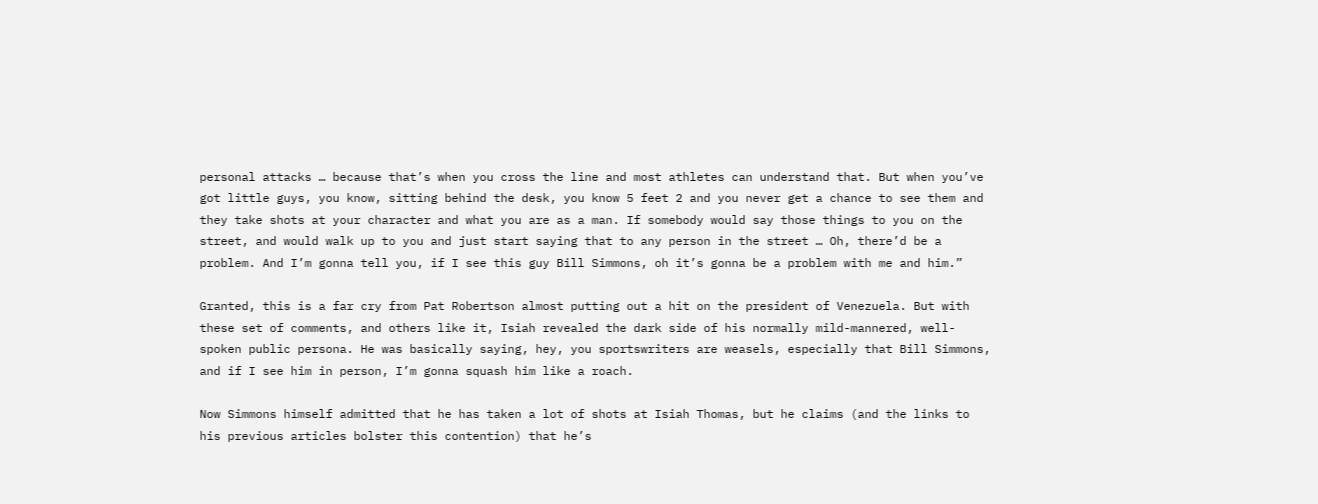personal attacks … because that’s when you cross the line and most athletes can understand that. But when you’ve got little guys, you know, sitting behind the desk, you know 5 feet 2 and you never get a chance to see them and they take shots at your character and what you are as a man. If somebody would say those things to you on the street, and would walk up to you and just start saying that to any person in the street … Oh, there’d be a problem. And I’m gonna tell you, if I see this guy Bill Simmons, oh it’s gonna be a problem with me and him.”

Granted, this is a far cry from Pat Robertson almost putting out a hit on the president of Venezuela. But with these set of comments, and others like it, Isiah revealed the dark side of his normally mild-mannered, well-spoken public persona. He was basically saying, hey, you sportswriters are weasels, especially that Bill Simmons, and if I see him in person, I’m gonna squash him like a roach.

Now Simmons himself admitted that he has taken a lot of shots at Isiah Thomas, but he claims (and the links to his previous articles bolster this contention) that he’s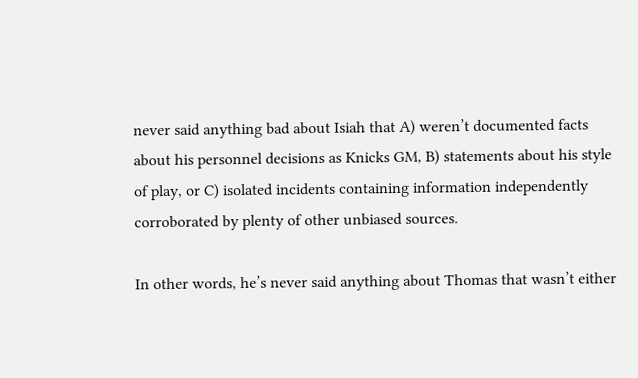never said anything bad about Isiah that A) weren’t documented facts about his personnel decisions as Knicks GM, B) statements about his style of play, or C) isolated incidents containing information independently corroborated by plenty of other unbiased sources.

In other words, he’s never said anything about Thomas that wasn’t either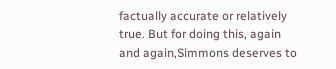factually accurate or relatively true. But for doing this, again and again,Simmons deserves to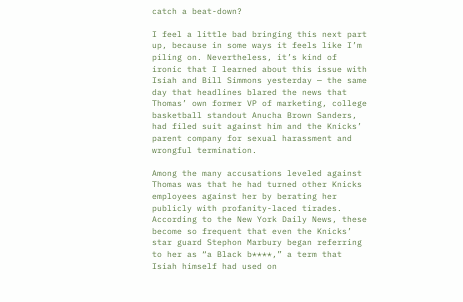catch a beat-down?

I feel a little bad bringing this next part up, because in some ways it feels like I’m piling on. Nevertheless, it’s kind of ironic that I learned about this issue with Isiah and Bill Simmons yesterday — the same day that headlines blared the news that Thomas’ own former VP of marketing, college basketball standout Anucha Brown Sanders, had filed suit against him and the Knicks’ parent company for sexual harassment and wrongful termination.

Among the many accusations leveled against Thomas was that he had turned other Knicks employees against her by berating her publicly with profanity-laced tirades. According to the New York Daily News, these become so frequent that even the Knicks’ star guard Stephon Marbury began referring to her as “a Black b****,” a term that Isiah himself had used on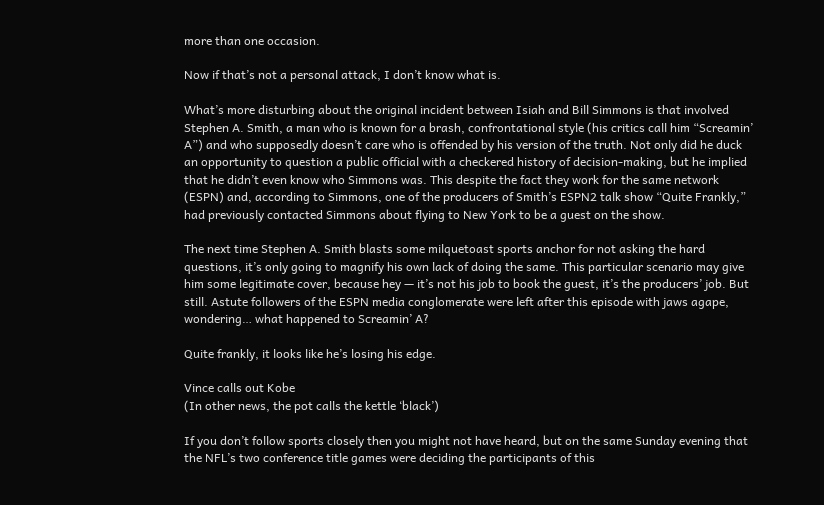more than one occasion.

Now if that’s not a personal attack, I don’t know what is.

What’s more disturbing about the original incident between Isiah and Bill Simmons is that involved Stephen A. Smith, a man who is known for a brash, confrontational style (his critics call him “Screamin’ A”) and who supposedly doesn’t care who is offended by his version of the truth. Not only did he duck an opportunity to question a public official with a checkered history of decision-making, but he implied that he didn’t even know who Simmons was. This despite the fact they work for the same network (ESPN) and, according to Simmons, one of the producers of Smith’s ESPN2 talk show “Quite Frankly,” had previously contacted Simmons about flying to New York to be a guest on the show.

The next time Stephen A. Smith blasts some milquetoast sports anchor for not asking the hard questions, it’s only going to magnify his own lack of doing the same. This particular scenario may give him some legitimate cover, because hey — it’s not his job to book the guest, it’s the producers’ job. But still. Astute followers of the ESPN media conglomerate were left after this episode with jaws agape, wondering… what happened to Screamin’ A?

Quite frankly, it looks like he’s losing his edge.

Vince calls out Kobe
(In other news, the pot calls the kettle ‘black’)

If you don’t follow sports closely then you might not have heard, but on the same Sunday evening that the NFL’s two conference title games were deciding the participants of this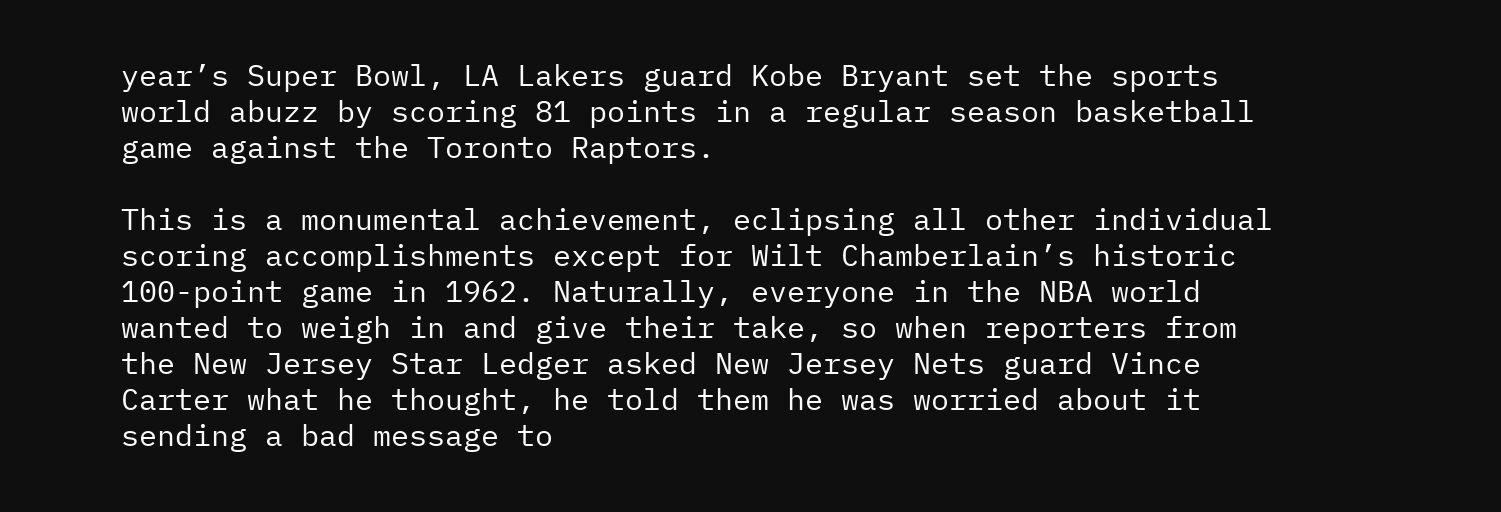year’s Super Bowl, LA Lakers guard Kobe Bryant set the sports world abuzz by scoring 81 points in a regular season basketball game against the Toronto Raptors.

This is a monumental achievement, eclipsing all other individual scoring accomplishments except for Wilt Chamberlain’s historic 100-point game in 1962. Naturally, everyone in the NBA world wanted to weigh in and give their take, so when reporters from the New Jersey Star Ledger asked New Jersey Nets guard Vince Carter what he thought, he told them he was worried about it sending a bad message to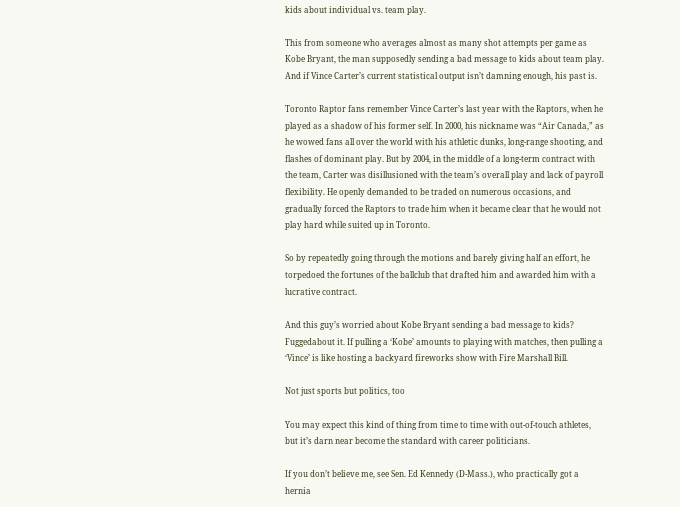kids about individual vs. team play.

This from someone who averages almost as many shot attempts per game as Kobe Bryant, the man supposedly sending a bad message to kids about team play. And if Vince Carter’s current statistical output isn’t damning enough, his past is.

Toronto Raptor fans remember Vince Carter’s last year with the Raptors, when he played as a shadow of his former self. In 2000, his nickname was “Air Canada,” as he wowed fans all over the world with his athletic dunks, long-range shooting, and flashes of dominant play. But by 2004, in the middle of a long-term contract with the team, Carter was disillusioned with the team’s overall play and lack of payroll flexibility. He openly demanded to be traded on numerous occasions, and gradually forced the Raptors to trade him when it became clear that he would not play hard while suited up in Toronto.

So by repeatedly going through the motions and barely giving half an effort, he torpedoed the fortunes of the ballclub that drafted him and awarded him with a lucrative contract.

And this guy’s worried about Kobe Bryant sending a bad message to kids? Fuggedabout it. If pulling a ‘Kobe’ amounts to playing with matches, then pulling a ‘Vince’ is like hosting a backyard fireworks show with Fire Marshall Bill.

Not just sports but politics, too

You may expect this kind of thing from time to time with out-of-touch athletes, but it’s darn near become the standard with career politicians.

If you don’t believe me, see Sen. Ed Kennedy (D-Mass.), who practically got a hernia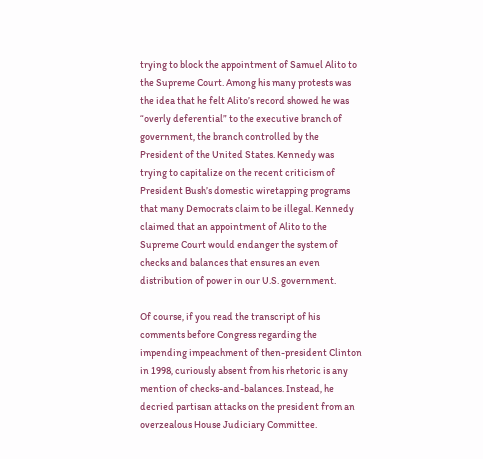trying to block the appointment of Samuel Alito to the Supreme Court. Among his many protests was the idea that he felt Alito’s record showed he was “overly deferential” to the executive branch of government, the branch controlled by the President of the United States. Kennedy was trying to capitalize on the recent criticism of President Bush’s domestic wiretapping programs that many Democrats claim to be illegal. Kennedy claimed that an appointment of Alito to the Supreme Court would endanger the system of checks and balances that ensures an even distribution of power in our U.S. government.

Of course, if you read the transcript of his comments before Congress regarding the impending impeachment of then-president Clinton in 1998, curiously absent from his rhetoric is any mention of checks-and-balances. Instead, he decried partisan attacks on the president from an overzealous House Judiciary Committee.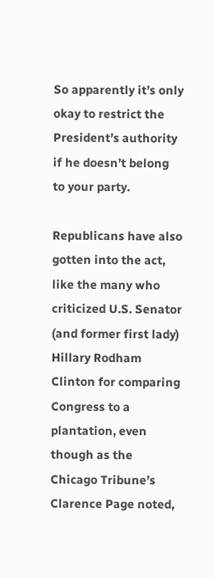So apparently it’s only okay to restrict the President’s authority if he doesn’t belong to your party.

Republicans have also gotten into the act, like the many who criticized U.S. Senator (and former first lady) Hillary Rodham Clinton for comparing Congress to a plantation, even though as the Chicago Tribune’s Clarence Page noted,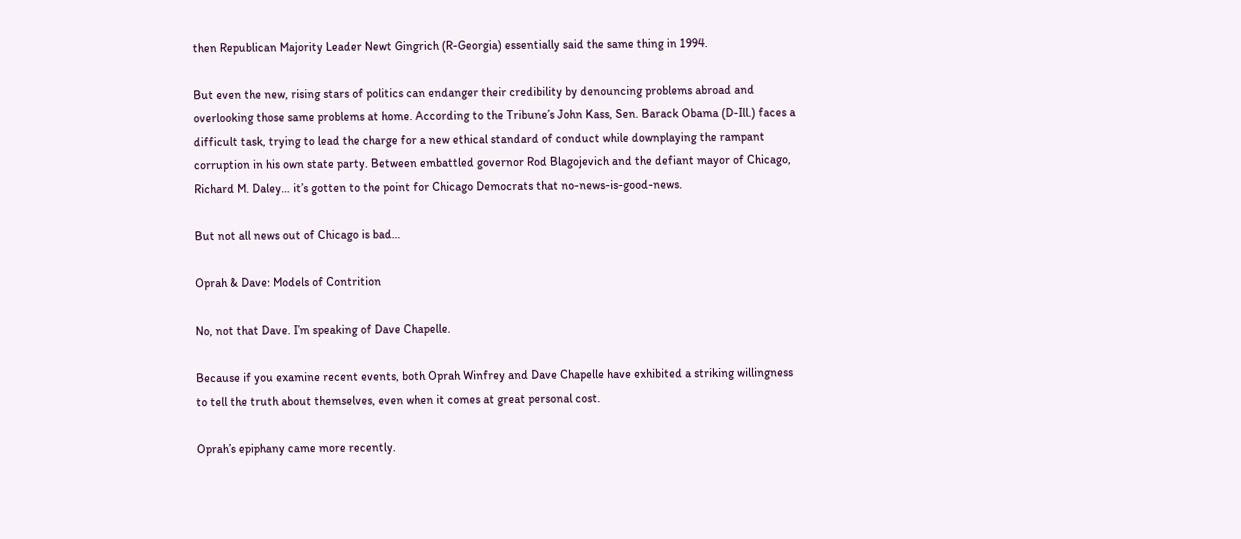then Republican Majority Leader Newt Gingrich (R-Georgia) essentially said the same thing in 1994.

But even the new, rising stars of politics can endanger their credibility by denouncing problems abroad and overlooking those same problems at home. According to the Tribune’s John Kass, Sen. Barack Obama (D-Ill.) faces a difficult task, trying to lead the charge for a new ethical standard of conduct while downplaying the rampant corruption in his own state party. Between embattled governor Rod Blagojevich and the defiant mayor of Chicago, Richard M. Daley… it’s gotten to the point for Chicago Democrats that no-news-is-good-news.

But not all news out of Chicago is bad…

Oprah & Dave: Models of Contrition

No, not that Dave. I’m speaking of Dave Chapelle.

Because if you examine recent events, both Oprah Winfrey and Dave Chapelle have exhibited a striking willingness to tell the truth about themselves, even when it comes at great personal cost.

Oprah’s epiphany came more recently.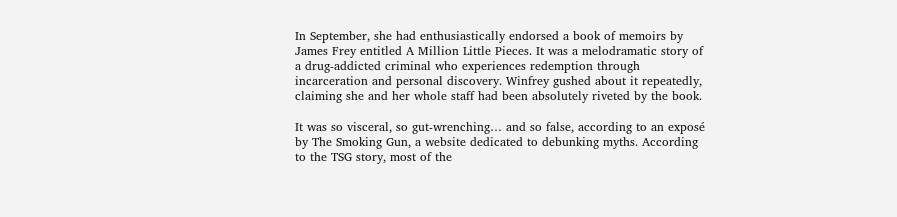In September, she had enthusiastically endorsed a book of memoirs by James Frey entitled A Million Little Pieces. It was a melodramatic story of a drug-addicted criminal who experiences redemption through incarceration and personal discovery. Winfrey gushed about it repeatedly, claiming she and her whole staff had been absolutely riveted by the book.

It was so visceral, so gut-wrenching… and so false, according to an exposé by The Smoking Gun, a website dedicated to debunking myths. According to the TSG story, most of the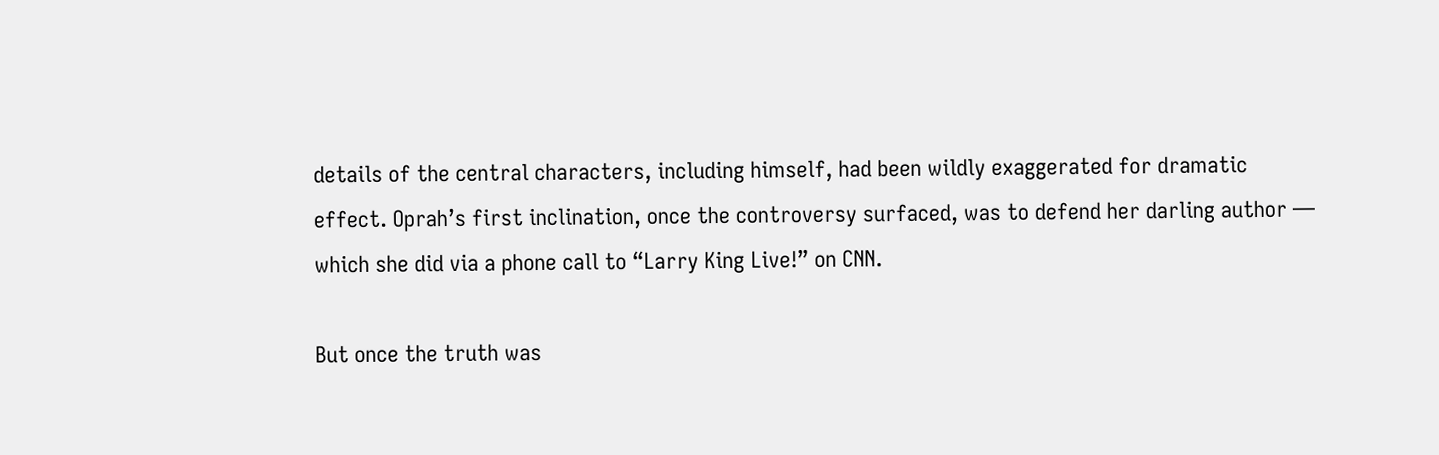details of the central characters, including himself, had been wildly exaggerated for dramatic effect. Oprah’s first inclination, once the controversy surfaced, was to defend her darling author — which she did via a phone call to “Larry King Live!” on CNN.

But once the truth was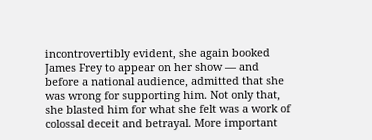incontrovertibly evident, she again booked James Frey to appear on her show — and before a national audience, admitted that she was wrong for supporting him. Not only that, she blasted him for what she felt was a work of colossal deceit and betrayal. More important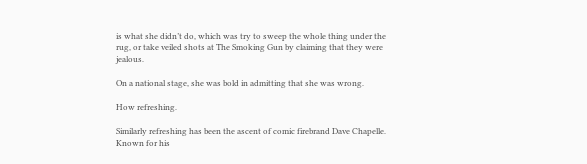is what she didn’t do, which was try to sweep the whole thing under the rug, or take veiled shots at The Smoking Gun by claiming that they were jealous.

On a national stage, she was bold in admitting that she was wrong.

How refreshing.

Similarly refreshing has been the ascent of comic firebrand Dave Chapelle. Known for his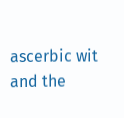ascerbic wit and the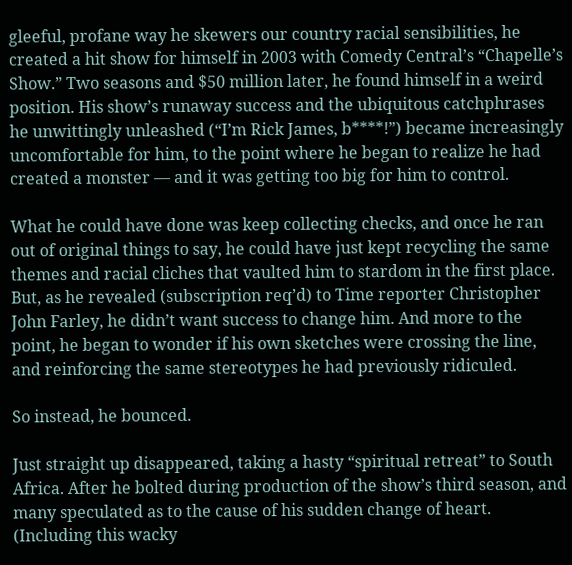gleeful, profane way he skewers our country racial sensibilities, he created a hit show for himself in 2003 with Comedy Central’s “Chapelle’s Show.” Two seasons and $50 million later, he found himself in a weird position. His show’s runaway success and the ubiquitous catchphrases he unwittingly unleashed (“I’m Rick James, b****!”) became increasingly uncomfortable for him, to the point where he began to realize he had created a monster — and it was getting too big for him to control.

What he could have done was keep collecting checks, and once he ran out of original things to say, he could have just kept recycling the same themes and racial cliches that vaulted him to stardom in the first place. But, as he revealed (subscription req’d) to Time reporter Christopher John Farley, he didn’t want success to change him. And more to the point, he began to wonder if his own sketches were crossing the line, and reinforcing the same stereotypes he had previously ridiculed.

So instead, he bounced.

Just straight up disappeared, taking a hasty “spiritual retreat” to South Africa. After he bolted during production of the show’s third season, and many speculated as to the cause of his sudden change of heart. (Including this wacky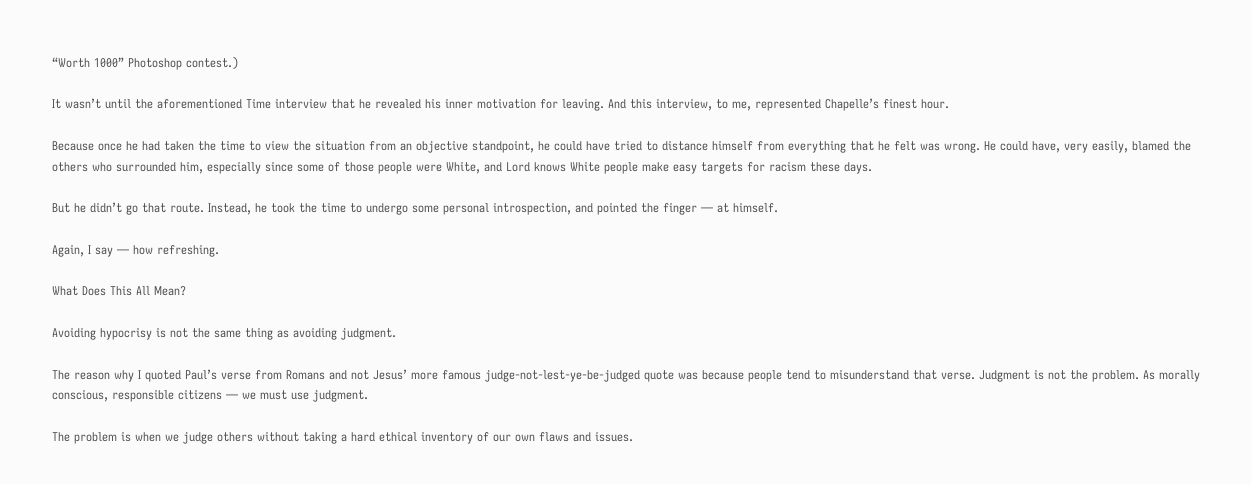“Worth 1000” Photoshop contest.)

It wasn’t until the aforementioned Time interview that he revealed his inner motivation for leaving. And this interview, to me, represented Chapelle’s finest hour.

Because once he had taken the time to view the situation from an objective standpoint, he could have tried to distance himself from everything that he felt was wrong. He could have, very easily, blamed the others who surrounded him, especially since some of those people were White, and Lord knows White people make easy targets for racism these days.

But he didn’t go that route. Instead, he took the time to undergo some personal introspection, and pointed the finger — at himself.

Again, I say — how refreshing.

What Does This All Mean?

Avoiding hypocrisy is not the same thing as avoiding judgment.

The reason why I quoted Paul’s verse from Romans and not Jesus’ more famous judge-not-lest-ye-be-judged quote was because people tend to misunderstand that verse. Judgment is not the problem. As morally conscious, responsible citizens — we must use judgment.

The problem is when we judge others without taking a hard ethical inventory of our own flaws and issues.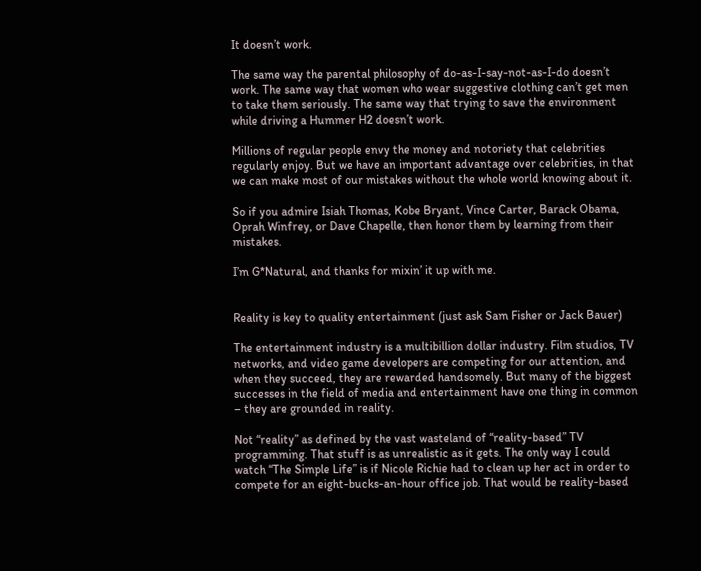It doesn’t work.

The same way the parental philosophy of do-as-I-say-not-as-I-do doesn’t work. The same way that women who wear suggestive clothing can’t get men to take them seriously. The same way that trying to save the environment while driving a Hummer H2 doesn’t work.

Millions of regular people envy the money and notoriety that celebrities regularly enjoy. But we have an important advantage over celebrities, in that we can make most of our mistakes without the whole world knowing about it.

So if you admire Isiah Thomas, Kobe Bryant, Vince Carter, Barack Obama, Oprah Winfrey, or Dave Chapelle, then honor them by learning from their mistakes.

I’m G*Natural, and thanks for mixin’ it up with me.


Reality is key to quality entertainment (just ask Sam Fisher or Jack Bauer)

The entertainment industry is a multibillion dollar industry. Film studios, TV networks, and video game developers are competing for our attention, and when they succeed, they are rewarded handsomely. But many of the biggest successes in the field of media and entertainment have one thing in common – they are grounded in reality.

Not “reality” as defined by the vast wasteland of “reality-based” TV programming. That stuff is as unrealistic as it gets. The only way I could watch “The Simple Life” is if Nicole Richie had to clean up her act in order to compete for an eight-bucks-an-hour office job. That would be reality-based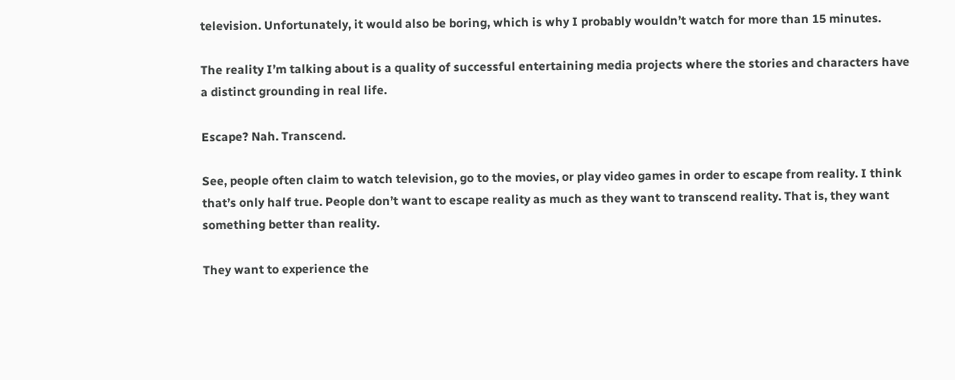television. Unfortunately, it would also be boring, which is why I probably wouldn’t watch for more than 15 minutes.

The reality I’m talking about is a quality of successful entertaining media projects where the stories and characters have a distinct grounding in real life.

Escape? Nah. Transcend.

See, people often claim to watch television, go to the movies, or play video games in order to escape from reality. I think that’s only half true. People don’t want to escape reality as much as they want to transcend reality. That is, they want something better than reality.

They want to experience the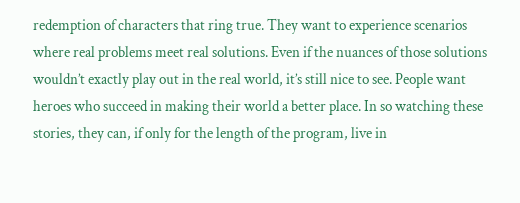redemption of characters that ring true. They want to experience scenarios where real problems meet real solutions. Even if the nuances of those solutions wouldn’t exactly play out in the real world, it’s still nice to see. People want heroes who succeed in making their world a better place. In so watching these stories, they can, if only for the length of the program, live in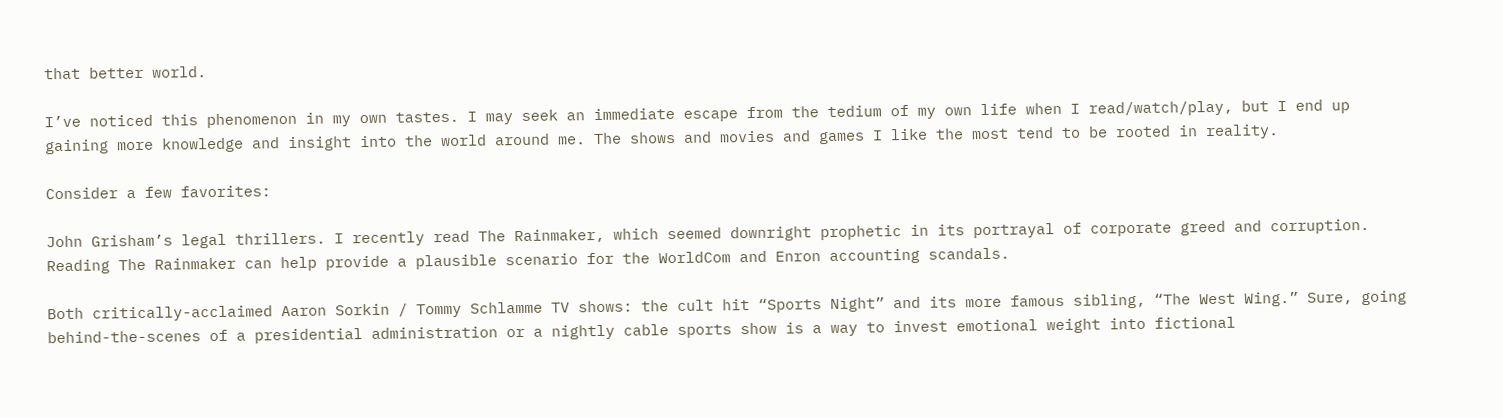that better world.

I’ve noticed this phenomenon in my own tastes. I may seek an immediate escape from the tedium of my own life when I read/watch/play, but I end up gaining more knowledge and insight into the world around me. The shows and movies and games I like the most tend to be rooted in reality.

Consider a few favorites:

John Grisham’s legal thrillers. I recently read The Rainmaker, which seemed downright prophetic in its portrayal of corporate greed and corruption. Reading The Rainmaker can help provide a plausible scenario for the WorldCom and Enron accounting scandals.

Both critically-acclaimed Aaron Sorkin / Tommy Schlamme TV shows: the cult hit “Sports Night” and its more famous sibling, “The West Wing.” Sure, going behind-the-scenes of a presidential administration or a nightly cable sports show is a way to invest emotional weight into fictional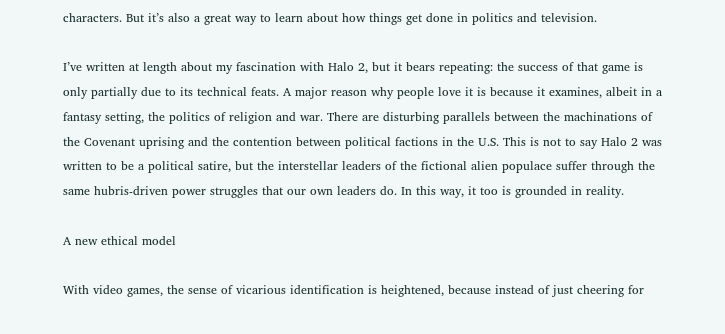characters. But it’s also a great way to learn about how things get done in politics and television.

I’ve written at length about my fascination with Halo 2, but it bears repeating: the success of that game is only partially due to its technical feats. A major reason why people love it is because it examines, albeit in a fantasy setting, the politics of religion and war. There are disturbing parallels between the machinations of the Covenant uprising and the contention between political factions in the U.S. This is not to say Halo 2 was written to be a political satire, but the interstellar leaders of the fictional alien populace suffer through the same hubris-driven power struggles that our own leaders do. In this way, it too is grounded in reality.

A new ethical model

With video games, the sense of vicarious identification is heightened, because instead of just cheering for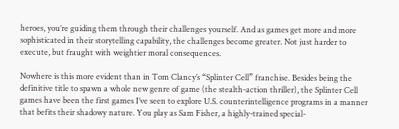heroes, you’re guiding them through their challenges yourself. And as games get more and more sophisticated in their storytelling capability, the challenges become greater. Not just harder to execute, but fraught with weightier moral consequences.

Nowhere is this more evident than in Tom Clancy’s “Splinter Cell” franchise. Besides being the definitive title to spawn a whole new genre of game (the stealth-action thriller), the Splinter Cell games have been the first games I’ve seen to explore U.S. counterintelligence programs in a manner that befits their shadowy nature. You play as Sam Fisher, a highly-trained special-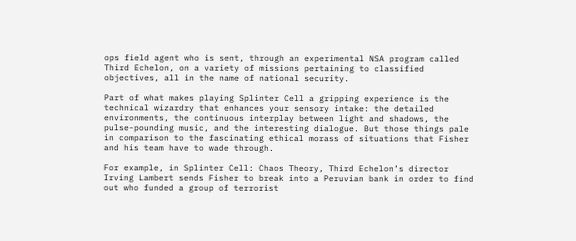ops field agent who is sent, through an experimental NSA program called Third Echelon, on a variety of missions pertaining to classified objectives, all in the name of national security.

Part of what makes playing Splinter Cell a gripping experience is the technical wizardry that enhances your sensory intake: the detailed environments, the continuous interplay between light and shadows, the pulse-pounding music, and the interesting dialogue. But those things pale in comparison to the fascinating ethical morass of situations that Fisher and his team have to wade through.

For example, in Splinter Cell: Chaos Theory, Third Echelon’s director Irving Lambert sends Fisher to break into a Peruvian bank in order to find out who funded a group of terrorist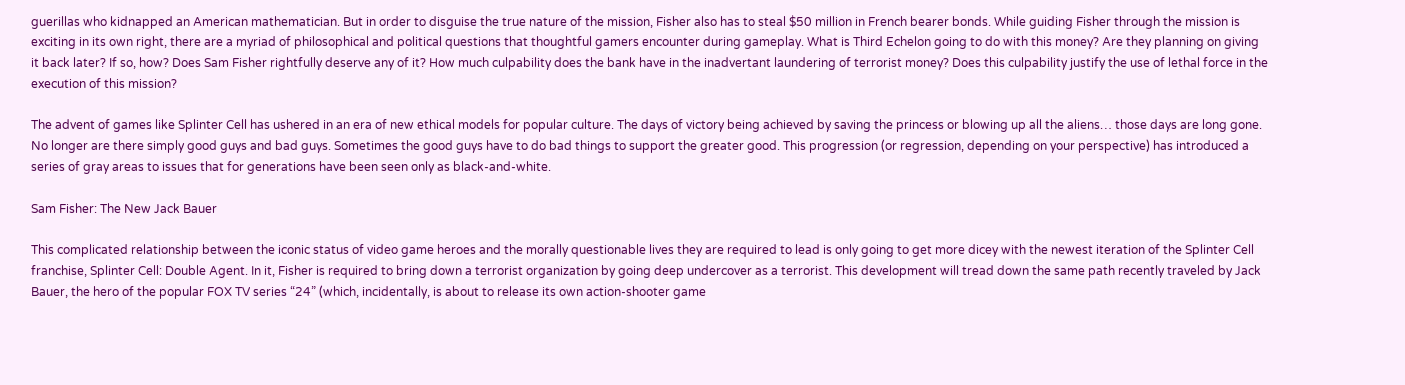guerillas who kidnapped an American mathematician. But in order to disguise the true nature of the mission, Fisher also has to steal $50 million in French bearer bonds. While guiding Fisher through the mission is exciting in its own right, there are a myriad of philosophical and political questions that thoughtful gamers encounter during gameplay. What is Third Echelon going to do with this money? Are they planning on giving it back later? If so, how? Does Sam Fisher rightfully deserve any of it? How much culpability does the bank have in the inadvertant laundering of terrorist money? Does this culpability justify the use of lethal force in the execution of this mission?

The advent of games like Splinter Cell has ushered in an era of new ethical models for popular culture. The days of victory being achieved by saving the princess or blowing up all the aliens… those days are long gone. No longer are there simply good guys and bad guys. Sometimes the good guys have to do bad things to support the greater good. This progression (or regression, depending on your perspective) has introduced a series of gray areas to issues that for generations have been seen only as black-and-white.

Sam Fisher: The New Jack Bauer

This complicated relationship between the iconic status of video game heroes and the morally questionable lives they are required to lead is only going to get more dicey with the newest iteration of the Splinter Cell franchise, Splinter Cell: Double Agent. In it, Fisher is required to bring down a terrorist organization by going deep undercover as a terrorist. This development will tread down the same path recently traveled by Jack Bauer, the hero of the popular FOX TV series “24” (which, incidentally, is about to release its own action-shooter game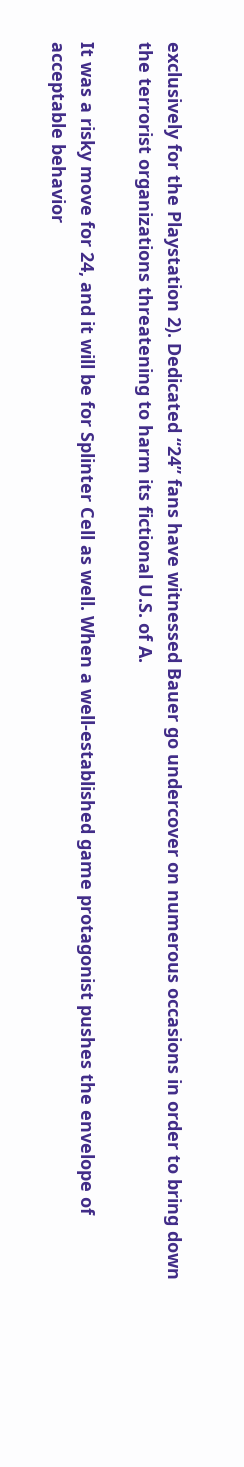exclusively for the Playstation 2). Dedicated “24” fans have witnessed Bauer go undercover on numerous occasions in order to bring down the terrorist organizations threatening to harm its fictional U.S. of A.

It was a risky move for 24, and it will be for Splinter Cell as well. When a well-established game protagonist pushes the envelope of acceptable behavior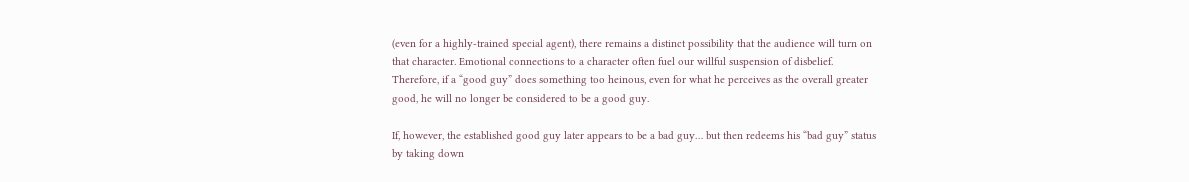(even for a highly-trained special agent), there remains a distinct possibility that the audience will turn on that character. Emotional connections to a character often fuel our willful suspension of disbelief. Therefore, if a “good guy” does something too heinous, even for what he perceives as the overall greater good, he will no longer be considered to be a good guy.

If, however, the established good guy later appears to be a bad guy… but then redeems his “bad guy” status by taking down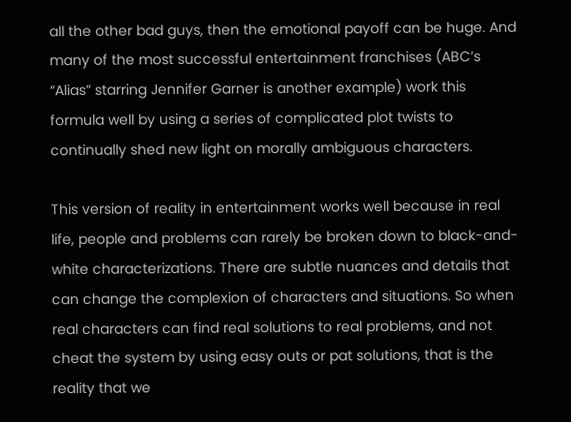all the other bad guys, then the emotional payoff can be huge. And many of the most successful entertainment franchises (ABC’s “Alias” starring Jennifer Garner is another example) work this formula well by using a series of complicated plot twists to continually shed new light on morally ambiguous characters.

This version of reality in entertainment works well because in real life, people and problems can rarely be broken down to black-and-white characterizations. There are subtle nuances and details that can change the complexion of characters and situations. So when real characters can find real solutions to real problems, and not cheat the system by using easy outs or pat solutions, that is the reality that we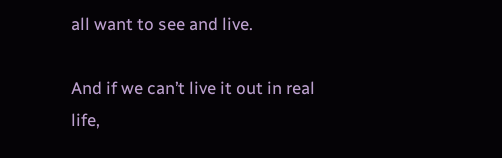all want to see and live.

And if we can’t live it out in real life,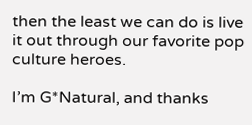then the least we can do is live it out through our favorite pop culture heroes.

I’m G*Natural, and thanks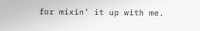for mixin’ it up with me.